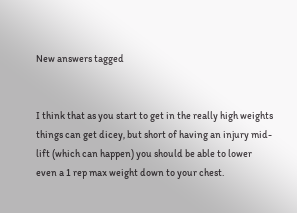New answers tagged


I think that as you start to get in the really high weights things can get dicey, but short of having an injury mid-lift (which can happen) you should be able to lower even a 1 rep max weight down to your chest.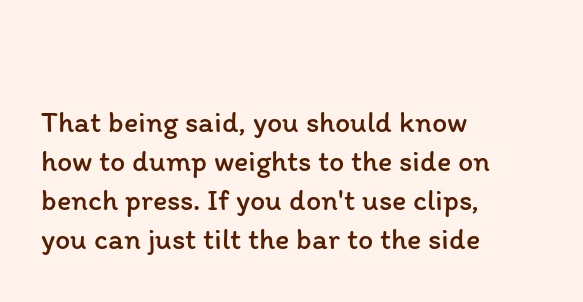That being said, you should know how to dump weights to the side on bench press. If you don't use clips, you can just tilt the bar to the side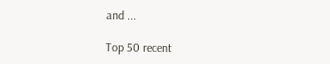and ...

Top 50 recent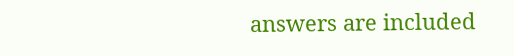answers are included